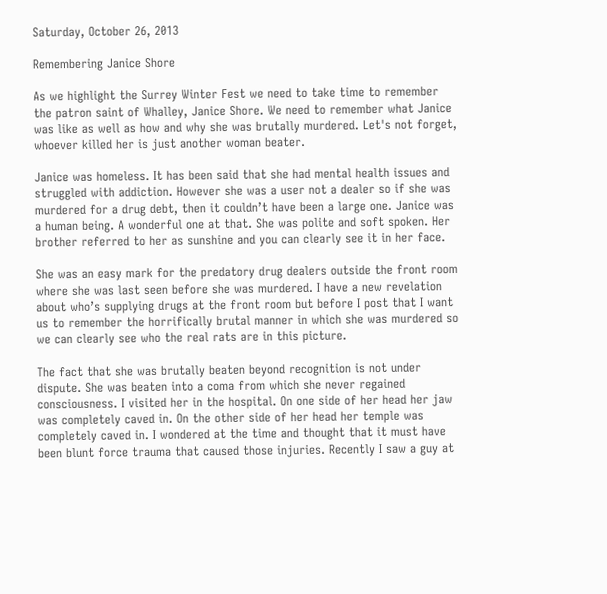Saturday, October 26, 2013

Remembering Janice Shore

As we highlight the Surrey Winter Fest we need to take time to remember the patron saint of Whalley, Janice Shore. We need to remember what Janice was like as well as how and why she was brutally murdered. Let's not forget, whoever killed her is just another woman beater.

Janice was homeless. It has been said that she had mental health issues and struggled with addiction. However she was a user not a dealer so if she was murdered for a drug debt, then it couldn’t have been a large one. Janice was a human being. A wonderful one at that. She was polite and soft spoken. Her brother referred to her as sunshine and you can clearly see it in her face.

She was an easy mark for the predatory drug dealers outside the front room where she was last seen before she was murdered. I have a new revelation about who’s supplying drugs at the front room but before I post that I want us to remember the horrifically brutal manner in which she was murdered so we can clearly see who the real rats are in this picture.

The fact that she was brutally beaten beyond recognition is not under dispute. She was beaten into a coma from which she never regained consciousness. I visited her in the hospital. On one side of her head her jaw was completely caved in. On the other side of her head her temple was completely caved in. I wondered at the time and thought that it must have been blunt force trauma that caused those injuries. Recently I saw a guy at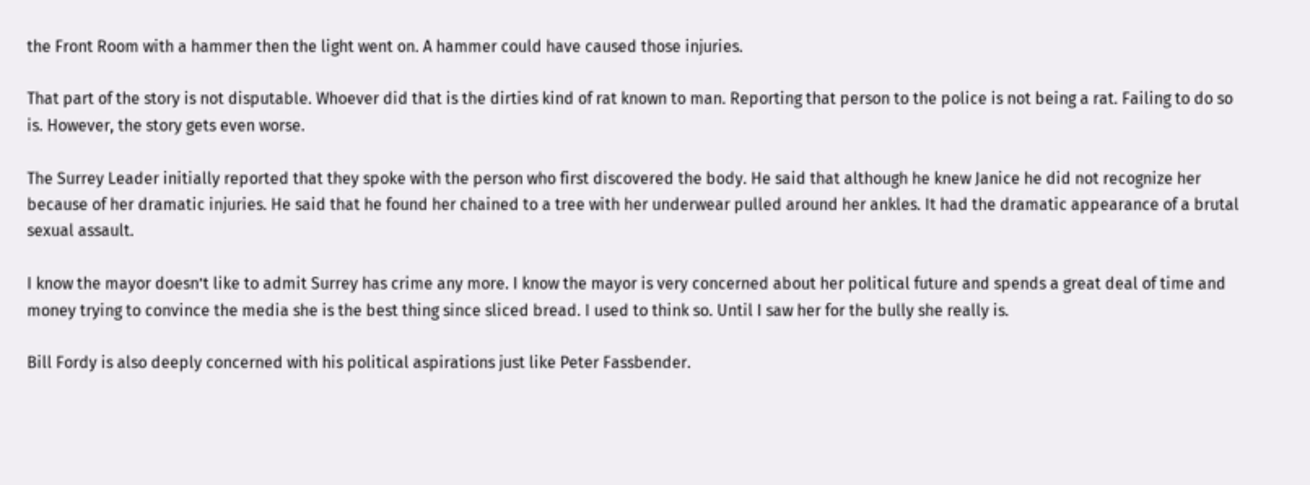the Front Room with a hammer then the light went on. A hammer could have caused those injuries.

That part of the story is not disputable. Whoever did that is the dirties kind of rat known to man. Reporting that person to the police is not being a rat. Failing to do so is. However, the story gets even worse.

The Surrey Leader initially reported that they spoke with the person who first discovered the body. He said that although he knew Janice he did not recognize her because of her dramatic injuries. He said that he found her chained to a tree with her underwear pulled around her ankles. It had the dramatic appearance of a brutal sexual assault.

I know the mayor doesn’t like to admit Surrey has crime any more. I know the mayor is very concerned about her political future and spends a great deal of time and money trying to convince the media she is the best thing since sliced bread. I used to think so. Until I saw her for the bully she really is.

Bill Fordy is also deeply concerned with his political aspirations just like Peter Fassbender.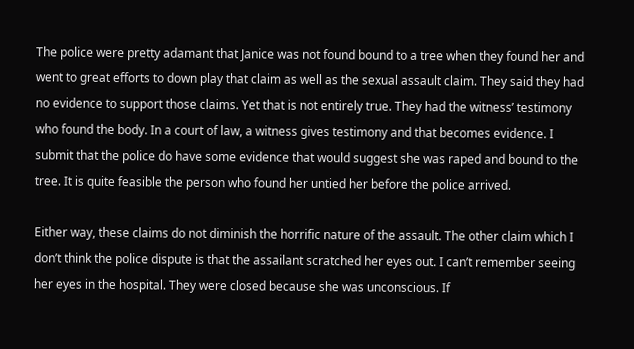The police were pretty adamant that Janice was not found bound to a tree when they found her and went to great efforts to down play that claim as well as the sexual assault claim. They said they had no evidence to support those claims. Yet that is not entirely true. They had the witness’ testimony who found the body. In a court of law, a witness gives testimony and that becomes evidence. I submit that the police do have some evidence that would suggest she was raped and bound to the tree. It is quite feasible the person who found her untied her before the police arrived.

Either way, these claims do not diminish the horrific nature of the assault. The other claim which I don’t think the police dispute is that the assailant scratched her eyes out. I can’t remember seeing her eyes in the hospital. They were closed because she was unconscious. If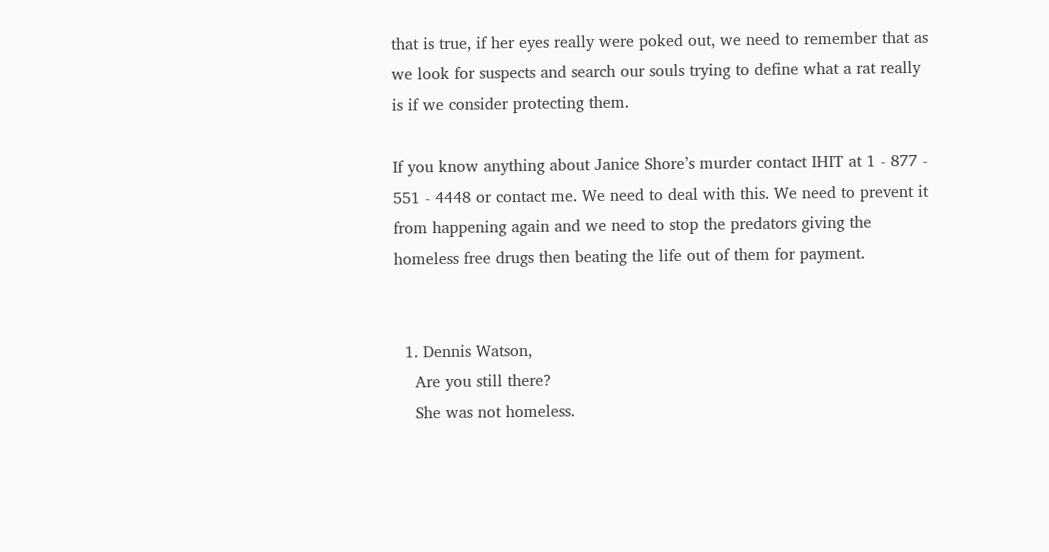that is true, if her eyes really were poked out, we need to remember that as we look for suspects and search our souls trying to define what a rat really is if we consider protecting them.

If you know anything about Janice Shore’s murder contact IHIT at 1 - 877 - 551 - 4448 or contact me. We need to deal with this. We need to prevent it from happening again and we need to stop the predators giving the homeless free drugs then beating the life out of them for payment.


  1. Dennis Watson,
    Are you still there?
    She was not homeless.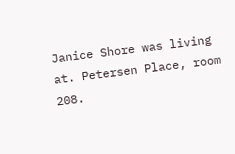Janice Shore was living at. Petersen Place, room 208.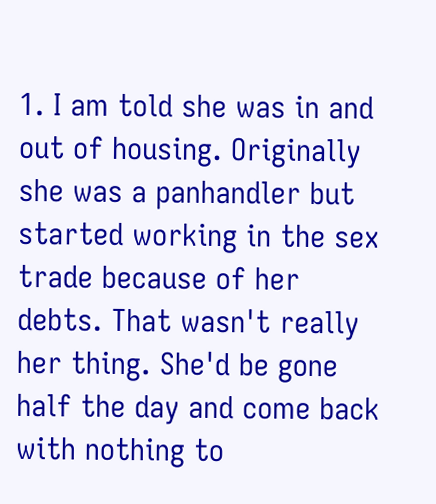1. I am told she was in and out of housing. Originally she was a panhandler but started working in the sex trade because of her debts. That wasn't really her thing. She'd be gone half the day and come back with nothing to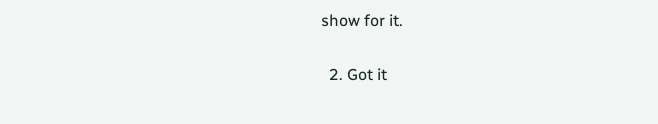show for it.

  2. Got it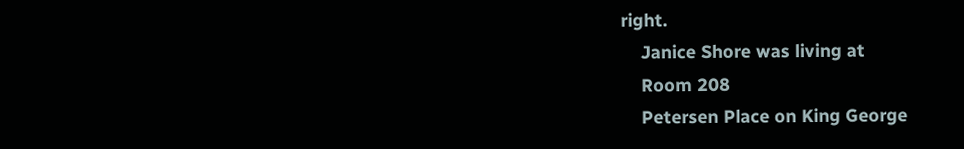right.
    Janice Shore was living at
    Room 208
    Petersen Place on King George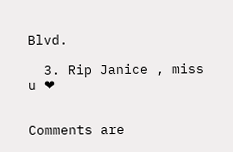Blvd.

  3. Rip Janice , miss u ❤


Comments are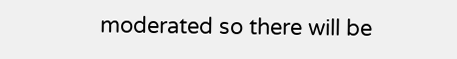moderated so there will be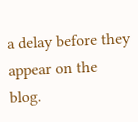a delay before they appear on the blog.